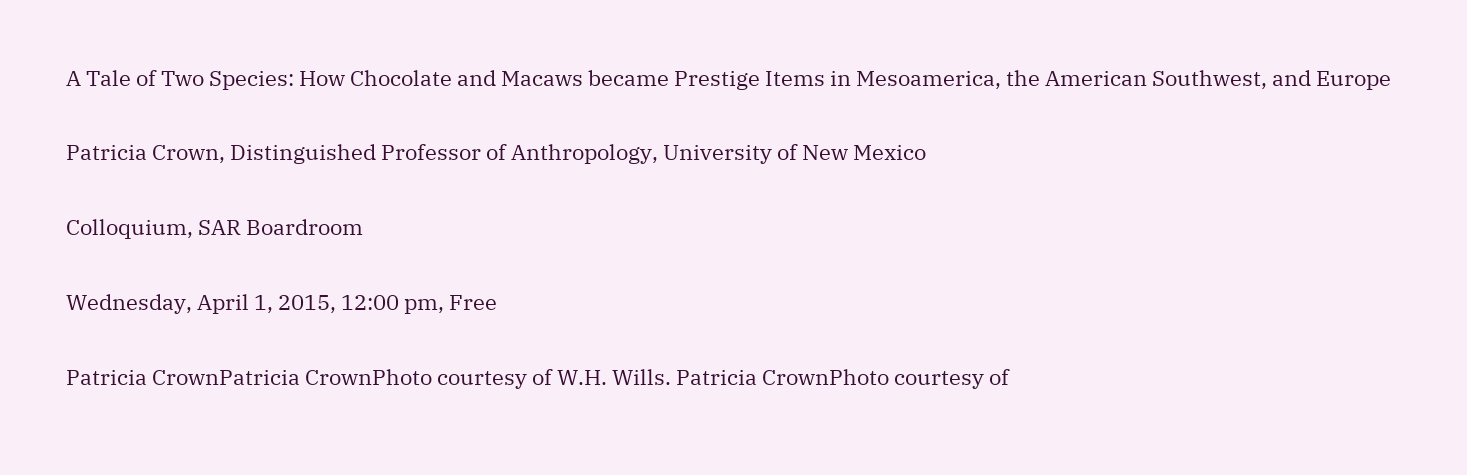A Tale of Two Species: How Chocolate and Macaws became Prestige Items in Mesoamerica, the American Southwest, and Europe

Patricia Crown, Distinguished Professor of Anthropology, University of New Mexico

Colloquium, SAR Boardroom

Wednesday, April 1, 2015, 12:00 pm, Free

Patricia CrownPatricia CrownPhoto courtesy of W.H. Wills. Patricia CrownPhoto courtesy of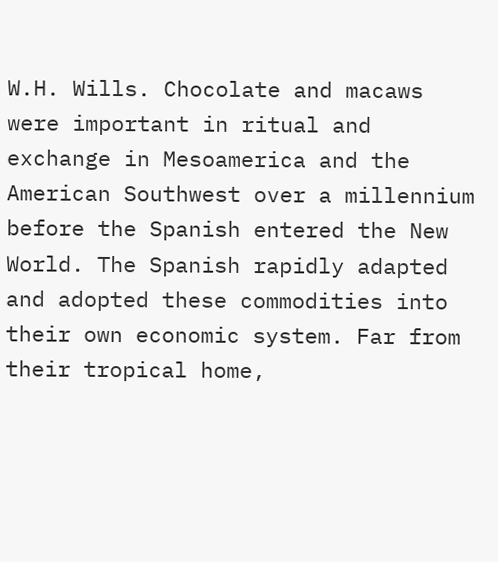W.H. Wills. Chocolate and macaws were important in ritual and exchange in Mesoamerica and the American Southwest over a millennium before the Spanish entered the New World. The Spanish rapidly adapted and adopted these commodities into their own economic system. Far from their tropical home,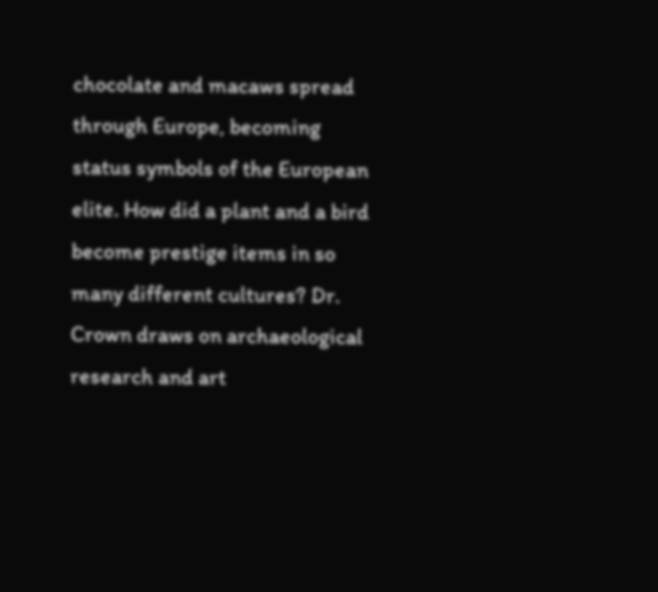chocolate and macaws spread through Europe, becoming status symbols of the European elite. How did a plant and a bird become prestige items in so many different cultures? Dr. Crown draws on archaeological research and art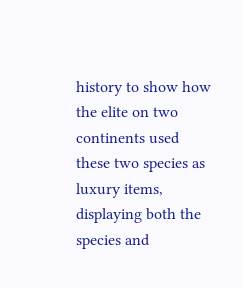history to show how the elite on two continents used these two species as luxury items, displaying both the species and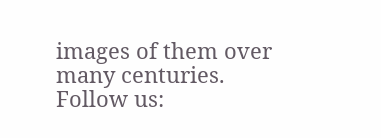images of them over many centuries.
Follow us: